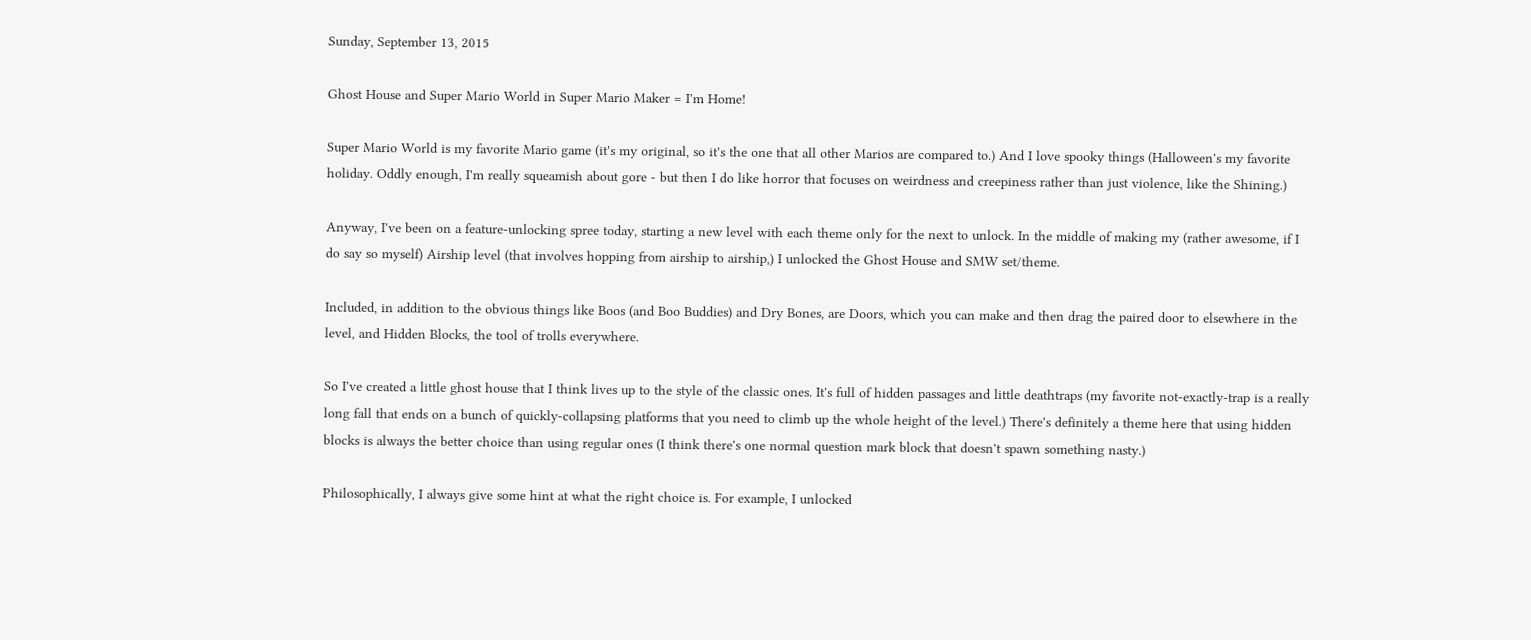Sunday, September 13, 2015

Ghost House and Super Mario World in Super Mario Maker = I'm Home!

Super Mario World is my favorite Mario game (it's my original, so it's the one that all other Marios are compared to.) And I love spooky things (Halloween's my favorite holiday. Oddly enough, I'm really squeamish about gore - but then I do like horror that focuses on weirdness and creepiness rather than just violence, like the Shining.)

Anyway, I've been on a feature-unlocking spree today, starting a new level with each theme only for the next to unlock. In the middle of making my (rather awesome, if I do say so myself) Airship level (that involves hopping from airship to airship,) I unlocked the Ghost House and SMW set/theme.

Included, in addition to the obvious things like Boos (and Boo Buddies) and Dry Bones, are Doors, which you can make and then drag the paired door to elsewhere in the level, and Hidden Blocks, the tool of trolls everywhere.

So I've created a little ghost house that I think lives up to the style of the classic ones. It's full of hidden passages and little deathtraps (my favorite not-exactly-trap is a really long fall that ends on a bunch of quickly-collapsing platforms that you need to climb up the whole height of the level.) There's definitely a theme here that using hidden blocks is always the better choice than using regular ones (I think there's one normal question mark block that doesn't spawn something nasty.)

Philosophically, I always give some hint at what the right choice is. For example, I unlocked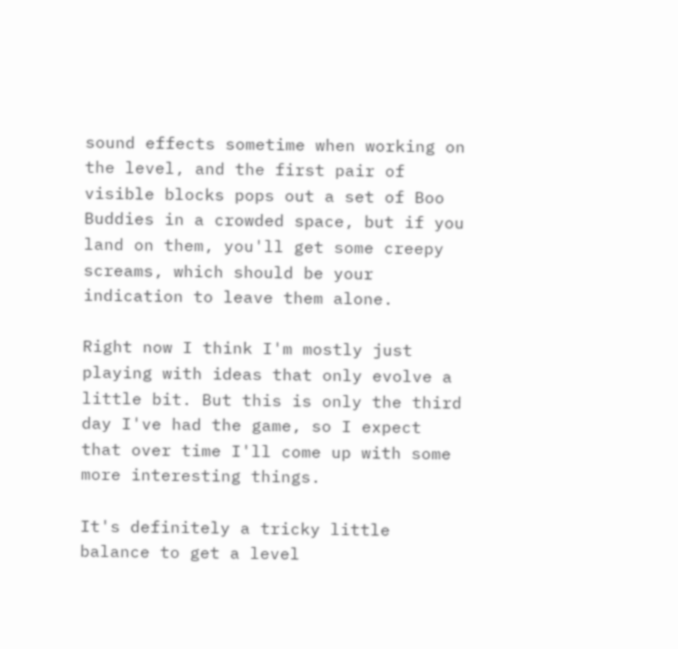sound effects sometime when working on the level, and the first pair of visible blocks pops out a set of Boo Buddies in a crowded space, but if you land on them, you'll get some creepy screams, which should be your indication to leave them alone.

Right now I think I'm mostly just playing with ideas that only evolve a little bit. But this is only the third day I've had the game, so I expect that over time I'll come up with some more interesting things.

It's definitely a tricky little balance to get a level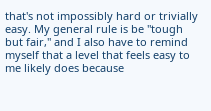that's not impossibly hard or trivially easy. My general rule is be "tough but fair," and I also have to remind myself that a level that feels easy to me likely does because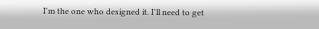I'm the one who designed it. I'll need to get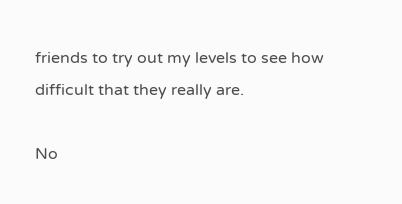friends to try out my levels to see how difficult that they really are.

No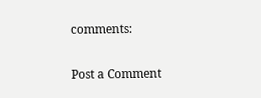comments:

Post a Comment